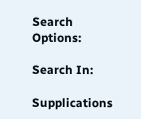Search Options:

Search In:

Supplications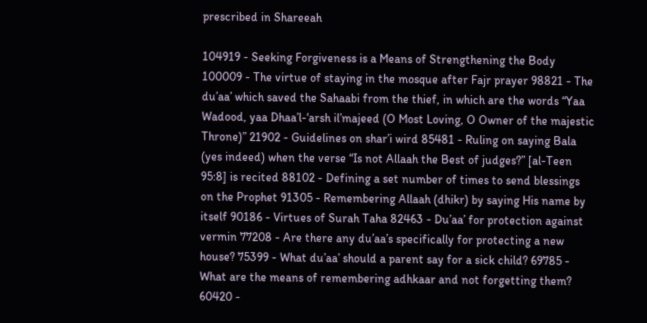prescribed in Shareeah

104919 - Seeking Forgiveness is a Means of Strengthening the Body 100009 - The virtue of staying in the mosque after Fajr prayer 98821 - The du’aa’ which saved the Sahaabi from the thief, in which are the words “Yaa Wadood, yaa Dhaa’l-‘arsh il’majeed (O Most Loving, O Owner of the majestic Throne)” 21902 - Guidelines on shar’i wird 85481 - Ruling on saying Bala (yes indeed) when the verse “Is not Allaah the Best of judges?” [al-Teen 95:8] is recited 88102 - Defining a set number of times to send blessings on the Prophet 91305 - Remembering Allaah (dhikr) by saying His name by itself 90186 - Virtues of Surah Taha 82463 - Du’aa’ for protection against vermin 77208 - Are there any du’aa’s specifically for protecting a new house? 75399 - What du’aa’ should a parent say for a sick child? 69785 - What are the means of remembering adhkaar and not forgetting them? 60420 -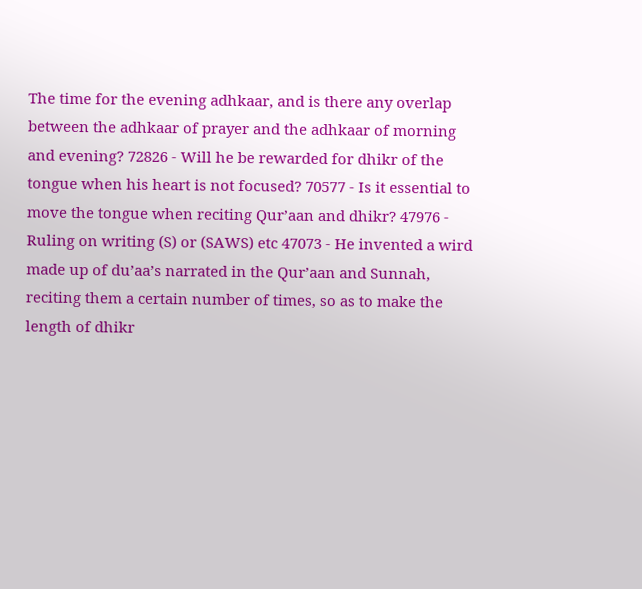The time for the evening adhkaar, and is there any overlap between the adhkaar of prayer and the adhkaar of morning and evening? 72826 - Will he be rewarded for dhikr of the tongue when his heart is not focused? 70577 - Is it essential to move the tongue when reciting Qur’aan and dhikr? 47976 - Ruling on writing (S) or (SAWS) etc 47073 - He invented a wird made up of du’aa’s narrated in the Qur’aan and Sunnah, reciting them a certain number of times, so as to make the length of dhikr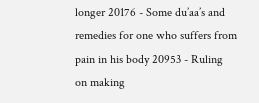longer 20176 - Some du’aa’s and remedies for one who suffers from pain in his body 20953 - Ruling on making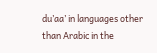du’aa’ in languages other than Arabic in the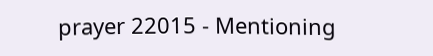prayer 22015 - Mentioning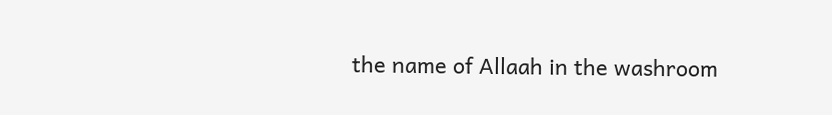the name of Allaah in the washroom